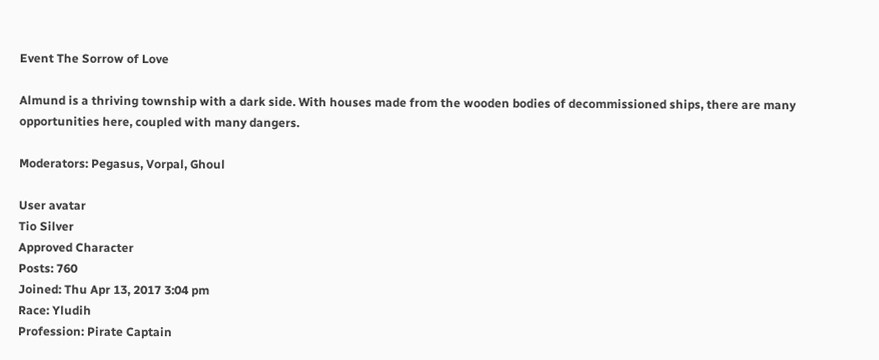Event The Sorrow of Love

Almund is a thriving township with a dark side. With houses made from the wooden bodies of decommissioned ships, there are many opportunities here, coupled with many dangers.

Moderators: Pegasus, Vorpal, Ghoul

User avatar
Tio Silver
Approved Character
Posts: 760
Joined: Thu Apr 13, 2017 3:04 pm
Race: Yludih
Profession: Pirate Captain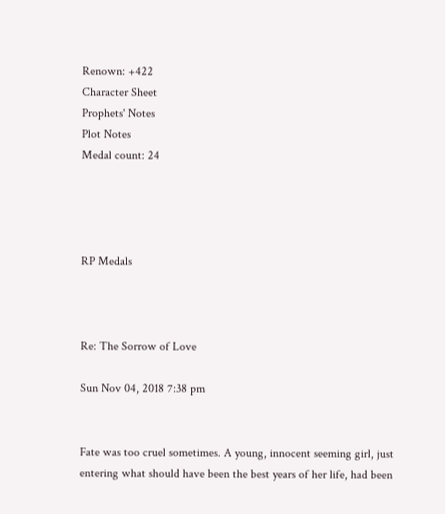Renown: +422
Character Sheet
Prophets' Notes
Plot Notes
Medal count: 24




RP Medals



Re: The Sorrow of Love

Sun Nov 04, 2018 7:38 pm


Fate was too cruel sometimes. A young, innocent seeming girl, just entering what should have been the best years of her life, had been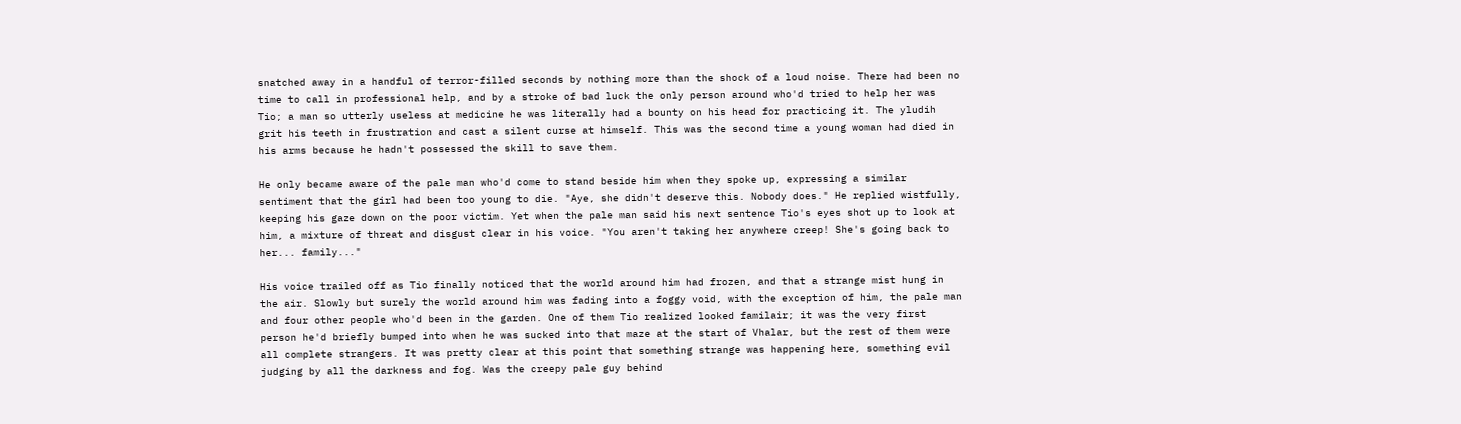snatched away in a handful of terror-filled seconds by nothing more than the shock of a loud noise. There had been no time to call in professional help, and by a stroke of bad luck the only person around who'd tried to help her was Tio; a man so utterly useless at medicine he was literally had a bounty on his head for practicing it. The yludih grit his teeth in frustration and cast a silent curse at himself. This was the second time a young woman had died in his arms because he hadn't possessed the skill to save them.

He only became aware of the pale man who'd come to stand beside him when they spoke up, expressing a similar sentiment that the girl had been too young to die. "Aye, she didn't deserve this. Nobody does." He replied wistfully, keeping his gaze down on the poor victim. Yet when the pale man said his next sentence Tio's eyes shot up to look at him, a mixture of threat and disgust clear in his voice. "You aren't taking her anywhere creep! She's going back to her... family..."

His voice trailed off as Tio finally noticed that the world around him had frozen, and that a strange mist hung in the air. Slowly but surely the world around him was fading into a foggy void, with the exception of him, the pale man and four other people who'd been in the garden. One of them Tio realized looked familair; it was the very first person he'd briefly bumped into when he was sucked into that maze at the start of Vhalar, but the rest of them were all complete strangers. It was pretty clear at this point that something strange was happening here, something evil judging by all the darkness and fog. Was the creepy pale guy behind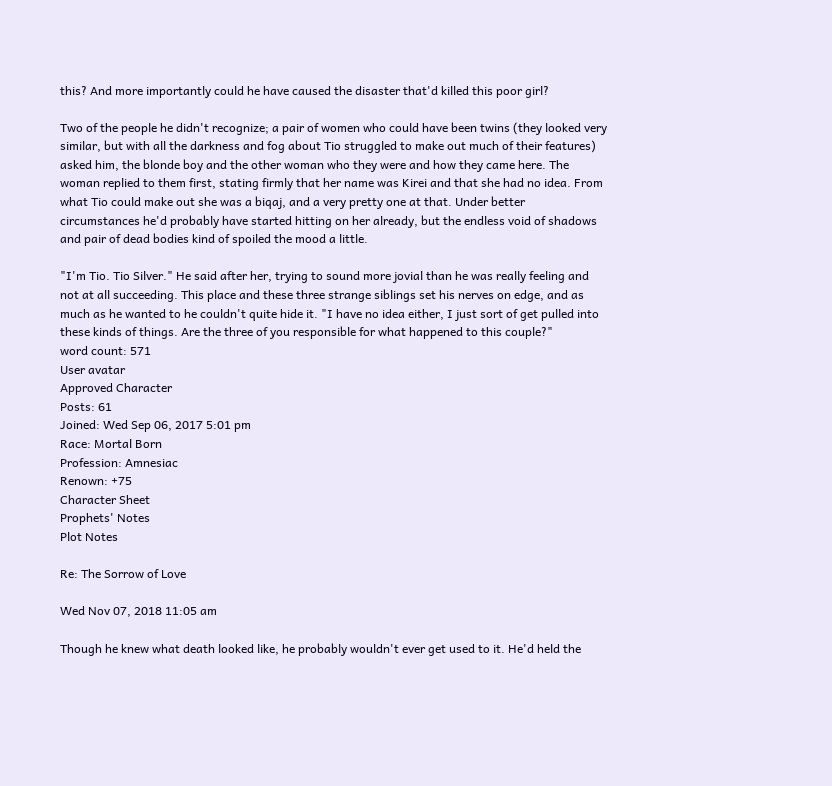this? And more importantly could he have caused the disaster that'd killed this poor girl?

Two of the people he didn't recognize; a pair of women who could have been twins (they looked very similar, but with all the darkness and fog about Tio struggled to make out much of their features) asked him, the blonde boy and the other woman who they were and how they came here. The woman replied to them first, stating firmly that her name was Kirei and that she had no idea. From what Tio could make out she was a biqaj, and a very pretty one at that. Under better circumstances he'd probably have started hitting on her already, but the endless void of shadows and pair of dead bodies kind of spoiled the mood a little.

"I'm Tio. Tio Silver." He said after her, trying to sound more jovial than he was really feeling and not at all succeeding. This place and these three strange siblings set his nerves on edge, and as much as he wanted to he couldn't quite hide it. "I have no idea either, I just sort of get pulled into these kinds of things. Are the three of you responsible for what happened to this couple?"
word count: 571
User avatar
Approved Character
Posts: 61
Joined: Wed Sep 06, 2017 5:01 pm
Race: Mortal Born
Profession: Amnesiac
Renown: +75
Character Sheet
Prophets' Notes
Plot Notes

Re: The Sorrow of Love

Wed Nov 07, 2018 11:05 am

Though he knew what death looked like, he probably wouldn't ever get used to it. He'd held the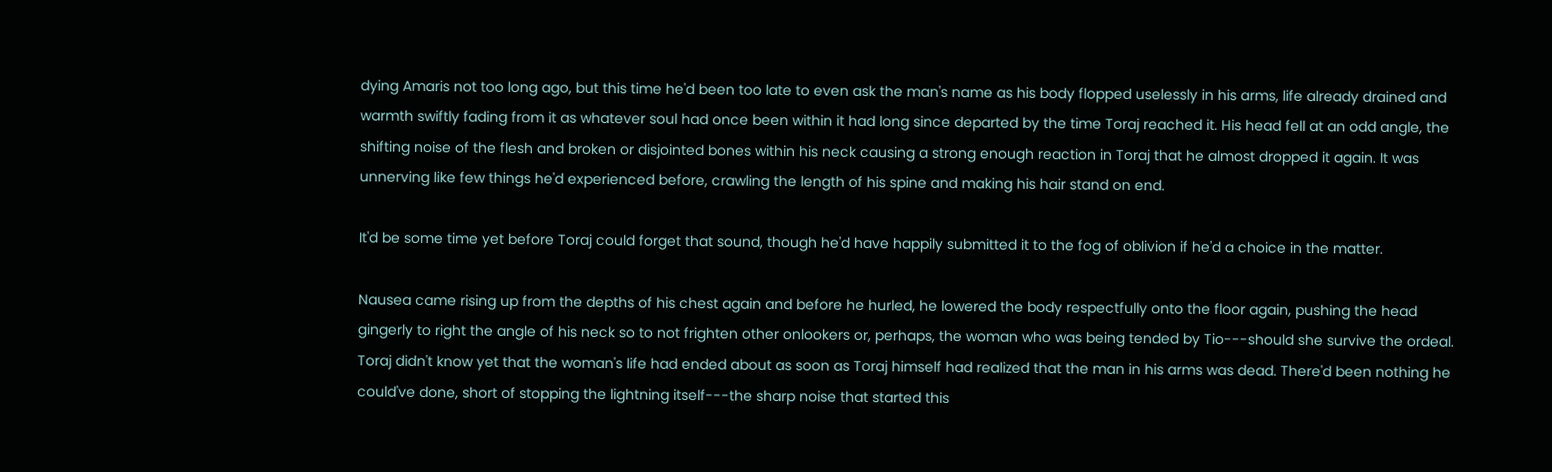dying Amaris not too long ago, but this time he'd been too late to even ask the man's name as his body flopped uselessly in his arms, life already drained and warmth swiftly fading from it as whatever soul had once been within it had long since departed by the time Toraj reached it. His head fell at an odd angle, the shifting noise of the flesh and broken or disjointed bones within his neck causing a strong enough reaction in Toraj that he almost dropped it again. It was unnerving like few things he'd experienced before, crawling the length of his spine and making his hair stand on end.

It'd be some time yet before Toraj could forget that sound, though he'd have happily submitted it to the fog of oblivion if he'd a choice in the matter.

Nausea came rising up from the depths of his chest again and before he hurled, he lowered the body respectfully onto the floor again, pushing the head gingerly to right the angle of his neck so to not frighten other onlookers or, perhaps, the woman who was being tended by Tio---should she survive the ordeal. Toraj didn't know yet that the woman's life had ended about as soon as Toraj himself had realized that the man in his arms was dead. There'd been nothing he could've done, short of stopping the lightning itself---the sharp noise that started this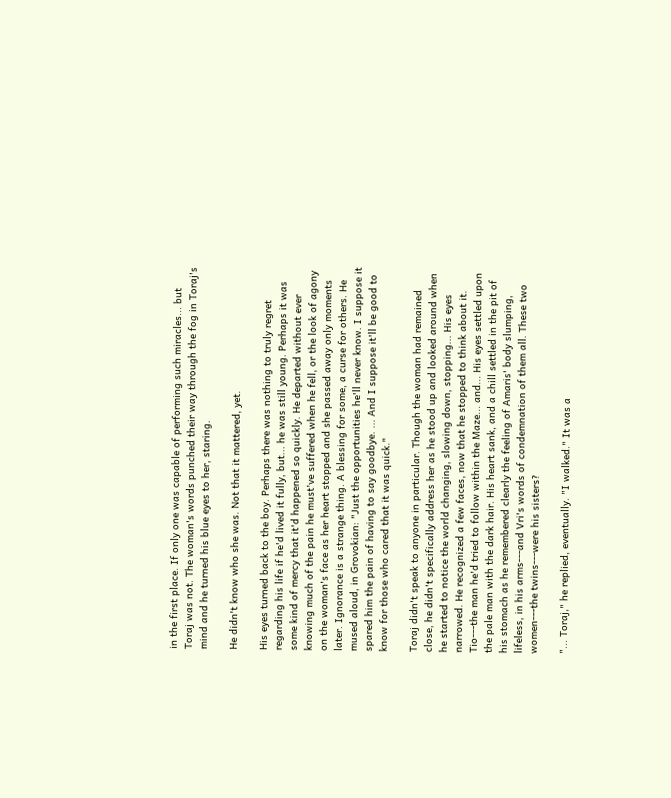in the first place. If only one was capable of performing such miracles... but Toraj was not. The woman's words punched their way through the fog in Toraj's mind and he turned his blue eyes to her, staring.

He didn't know who she was. Not that it mattered, yet.

His eyes turned back to the boy. Perhaps there was nothing to truly regret regarding his life if he'd lived it fully, but... he was still young. Perhaps it was some kind of mercy that it'd happened so quickly. He departed without ever knowing much of the pain he must've suffered when he fell, or the look of agony on the woman's face as her heart stopped and she passed away only moments later. Ignorance is a strange thing. A blessing for some, a curse for others. He mused aloud, in Grovokian: "Just the opportunities he'll never know. I suppose it spared him the pain of having to say goodbye. ... And I suppose it'll be good to know for those who cared that it was quick."

Toraj didn't speak to anyone in particular. Though the woman had remained close, he didn't specifically address her as he stood up and looked around when he started to notice the world changing, slowing down, stopping... His eyes narrowed. He recognized a few faces, now that he stopped to think about it. Tio---the man he'd tried to follow within the Maze... and... His eyes settled upon the pale man with the dark hair. His heart sank, and a chill settled in the pit of his stomach as he remembered clearly the feeling of Amaris' body slumping, lifeless, in his arms---and Vri's words of condemnation of them all. These two women---the twins---were his sisters?

"... Toraj," he replied, eventually. "I walked." It was a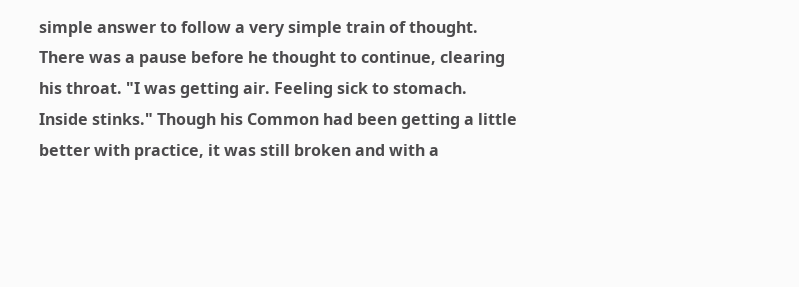simple answer to follow a very simple train of thought. There was a pause before he thought to continue, clearing his throat. "I was getting air. Feeling sick to stomach. Inside stinks." Though his Common had been getting a little better with practice, it was still broken and with a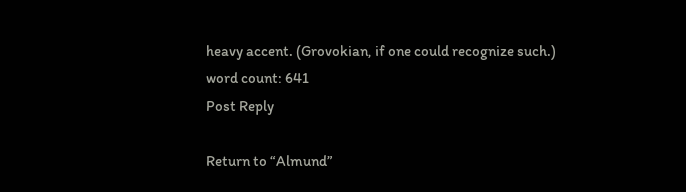heavy accent. (Grovokian, if one could recognize such.)
word count: 641
Post Reply

Return to “Almund”